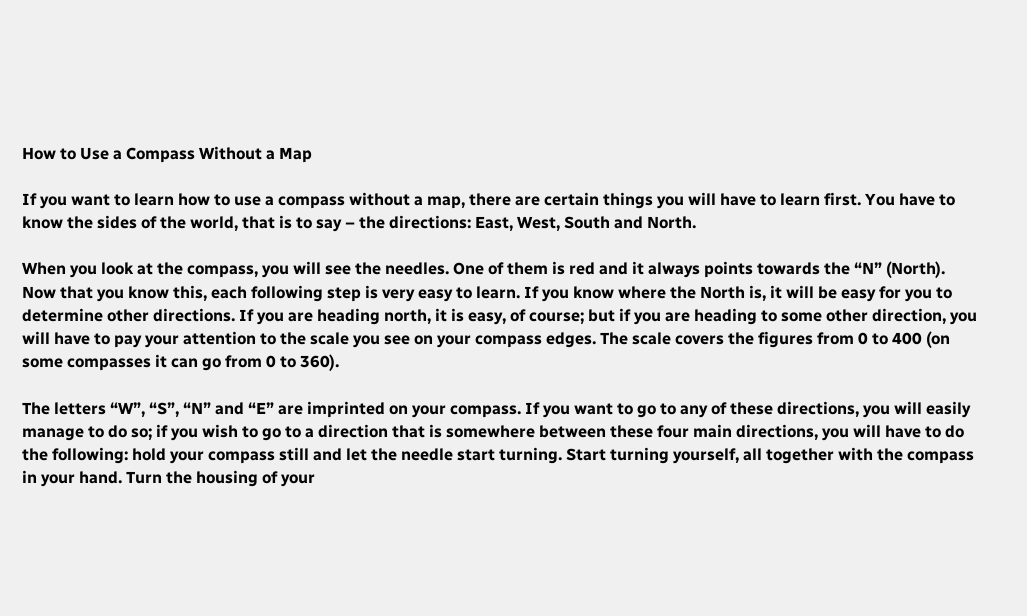How to Use a Compass Without a Map

If you want to learn how to use a compass without a map, there are certain things you will have to learn first. You have to know the sides of the world, that is to say – the directions: East, West, South and North.

When you look at the compass, you will see the needles. One of them is red and it always points towards the “N” (North).  Now that you know this, each following step is very easy to learn. If you know where the North is, it will be easy for you to determine other directions. If you are heading north, it is easy, of course; but if you are heading to some other direction, you will have to pay your attention to the scale you see on your compass edges. The scale covers the figures from 0 to 400 (on some compasses it can go from 0 to 360).

The letters “W”, “S”, “N” and “E” are imprinted on your compass. If you want to go to any of these directions, you will easily manage to do so; if you wish to go to a direction that is somewhere between these four main directions, you will have to do the following: hold your compass still and let the needle start turning. Start turning yourself, all together with the compass in your hand. Turn the housing of your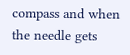compass and when the needle gets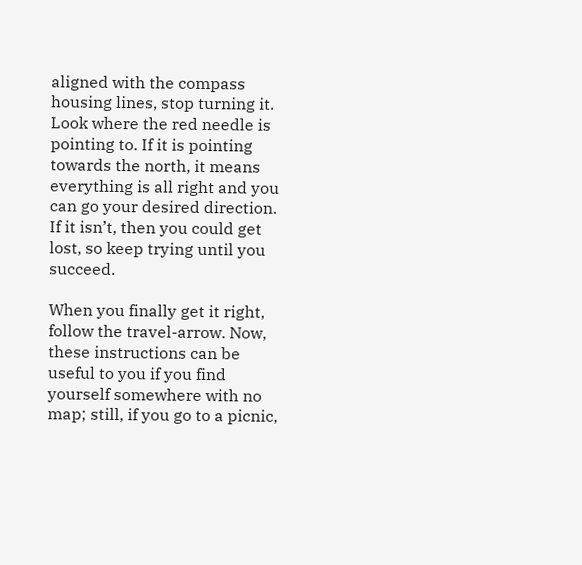aligned with the compass housing lines, stop turning it. Look where the red needle is pointing to. If it is pointing towards the north, it means everything is all right and you can go your desired direction. If it isn’t, then you could get lost, so keep trying until you succeed.

When you finally get it right, follow the travel-arrow. Now, these instructions can be useful to you if you find yourself somewhere with no map; still, if you go to a picnic,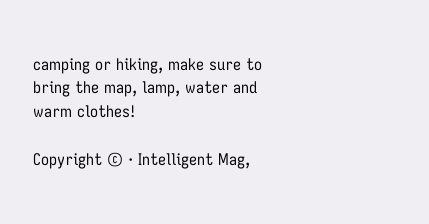camping or hiking, make sure to bring the map, lamp, water and warm clothes!

Copyright © · Intelligent Mag,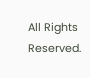All Rights Reserved.